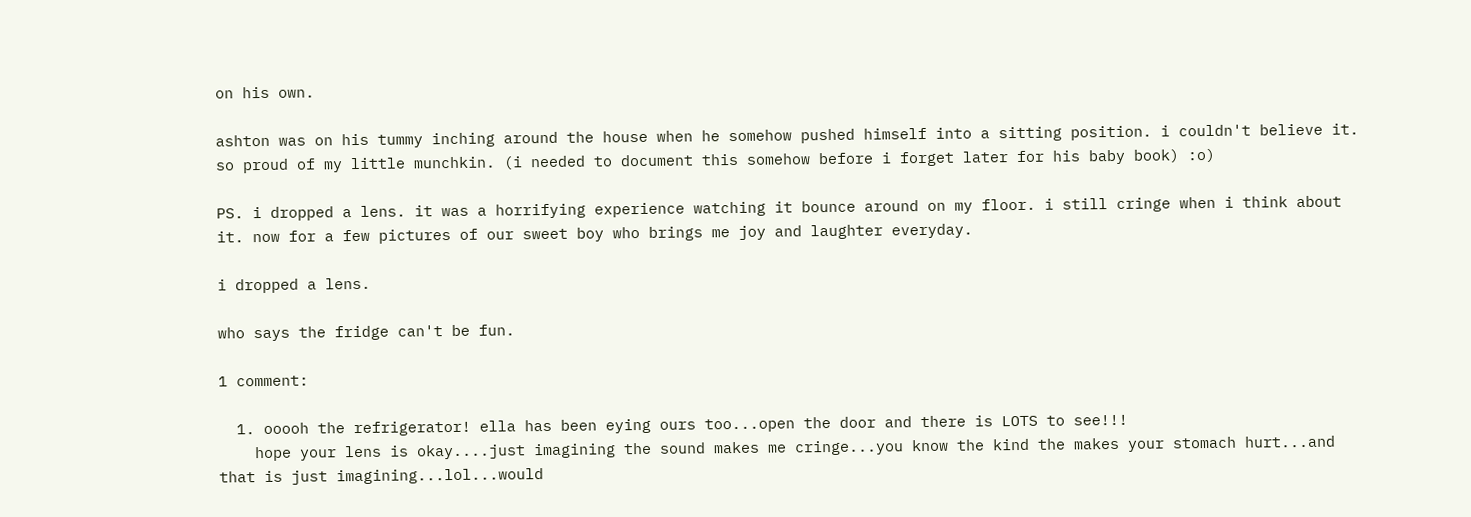on his own.

ashton was on his tummy inching around the house when he somehow pushed himself into a sitting position. i couldn't believe it. so proud of my little munchkin. (i needed to document this somehow before i forget later for his baby book) :o)

PS. i dropped a lens. it was a horrifying experience watching it bounce around on my floor. i still cringe when i think about it. now for a few pictures of our sweet boy who brings me joy and laughter everyday.

i dropped a lens.

who says the fridge can't be fun.

1 comment:

  1. ooooh the refrigerator! ella has been eying ours too...open the door and there is LOTS to see!!!
    hope your lens is okay....just imagining the sound makes me cringe...you know the kind the makes your stomach hurt...and that is just imagining...lol...would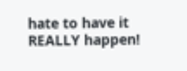hate to have it REALLY happen!